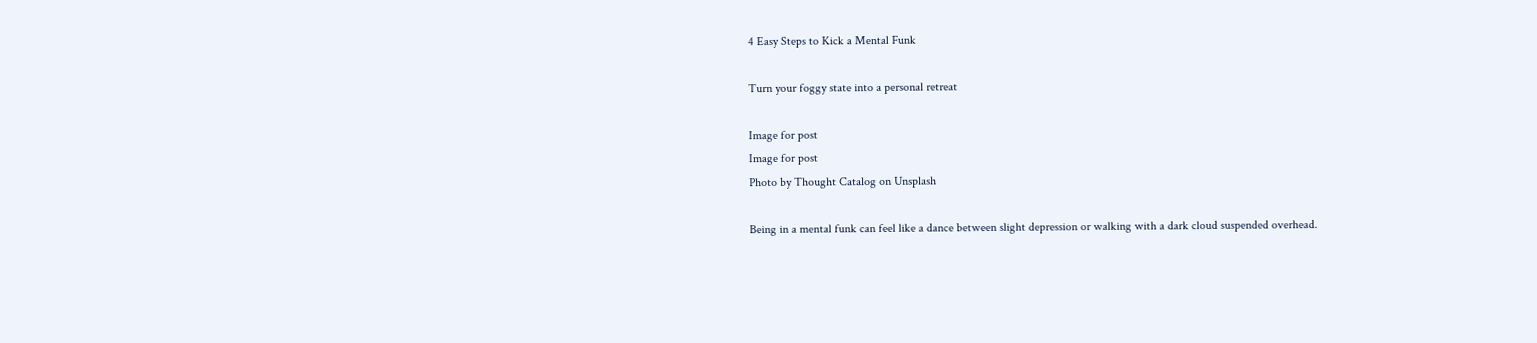4 Easy Steps to Kick a Mental Funk

Turn your foggy state into a personal retreat

Image for post
Image for post
Photo by Thought Catalog on Unsplash

Being in a mental funk can feel like a dance between slight depression or walking with a dark cloud suspended overhead.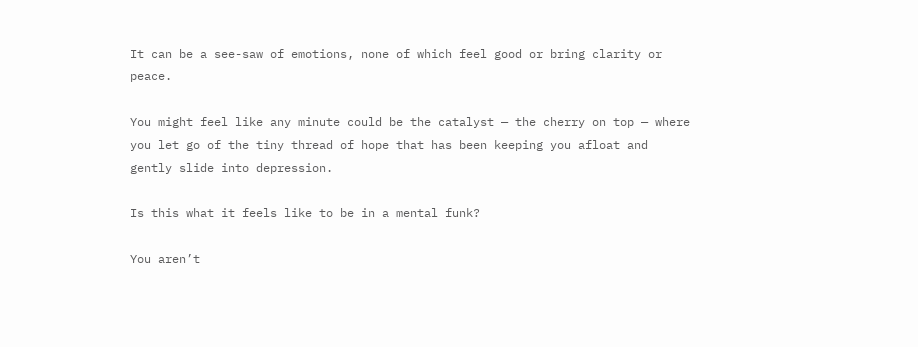It can be a see-saw of emotions, none of which feel good or bring clarity or peace.

You might feel like any minute could be the catalyst — the cherry on top — where you let go of the tiny thread of hope that has been keeping you afloat and gently slide into depression.

Is this what it feels like to be in a mental funk?

You aren’t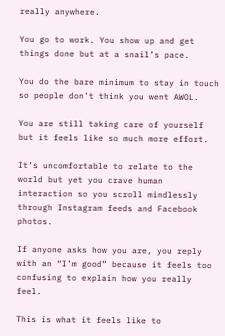really anywhere.

You go to work. You show up and get things done but at a snail’s pace.

You do the bare minimum to stay in touch so people don’t think you went AWOL.

You are still taking care of yourself but it feels like so much more effort.

It’s uncomfortable to relate to the world but yet you crave human interaction so you scroll mindlessly through Instagram feeds and Facebook photos.

If anyone asks how you are, you reply with an “I’m good” because it feels too confusing to explain how you really feel.

This is what it feels like to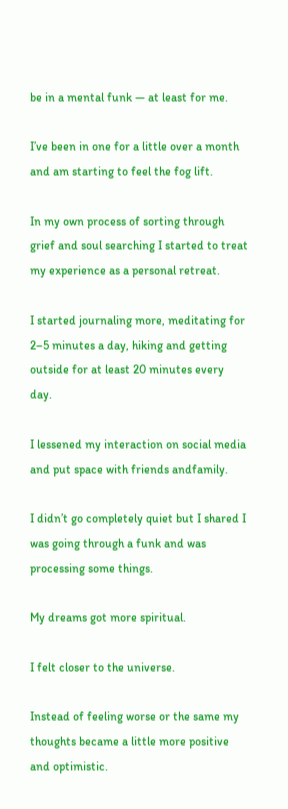be in a mental funk — at least for me.

I’ve been in one for a little over a month and am starting to feel the fog lift.

In my own process of sorting through grief and soul searching I started to treat my experience as a personal retreat.

I started journaling more, meditating for 2–5 minutes a day, hiking and getting outside for at least 20 minutes every day.

I lessened my interaction on social media and put space with friends andfamily.

I didn’t go completely quiet but I shared I was going through a funk and was processing some things.

My dreams got more spiritual.

I felt closer to the universe.

Instead of feeling worse or the same my thoughts became a little more positive and optimistic.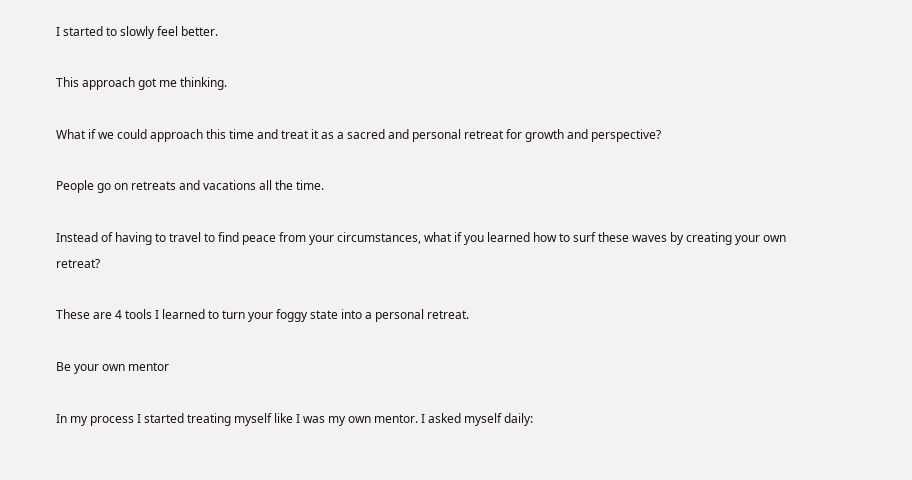I started to slowly feel better.

This approach got me thinking.

What if we could approach this time and treat it as a sacred and personal retreat for growth and perspective?

People go on retreats and vacations all the time.

Instead of having to travel to find peace from your circumstances, what if you learned how to surf these waves by creating your own retreat?

These are 4 tools I learned to turn your foggy state into a personal retreat.

Be your own mentor

In my process I started treating myself like I was my own mentor. I asked myself daily: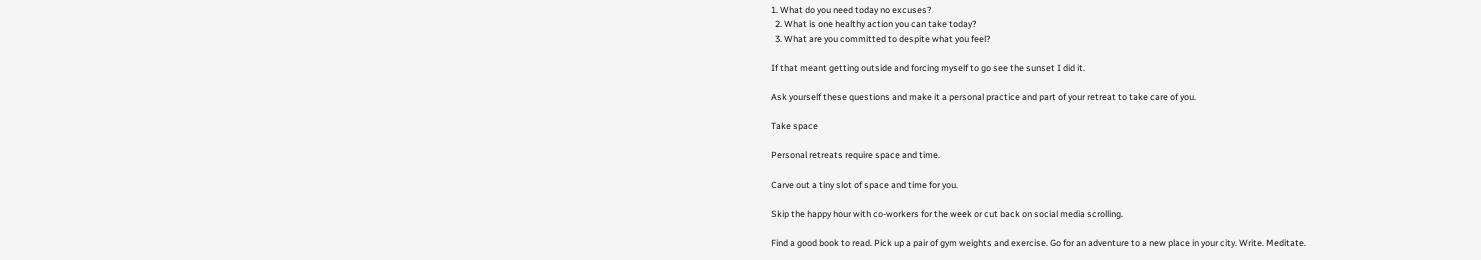1. What do you need today no excuses?
  2. What is one healthy action you can take today?
  3. What are you committed to despite what you feel?

If that meant getting outside and forcing myself to go see the sunset I did it.

Ask yourself these questions and make it a personal practice and part of your retreat to take care of you.

Take space

Personal retreats require space and time.

Carve out a tiny slot of space and time for you.

Skip the happy hour with co-workers for the week or cut back on social media scrolling.

Find a good book to read. Pick up a pair of gym weights and exercise. Go for an adventure to a new place in your city. Write. Meditate.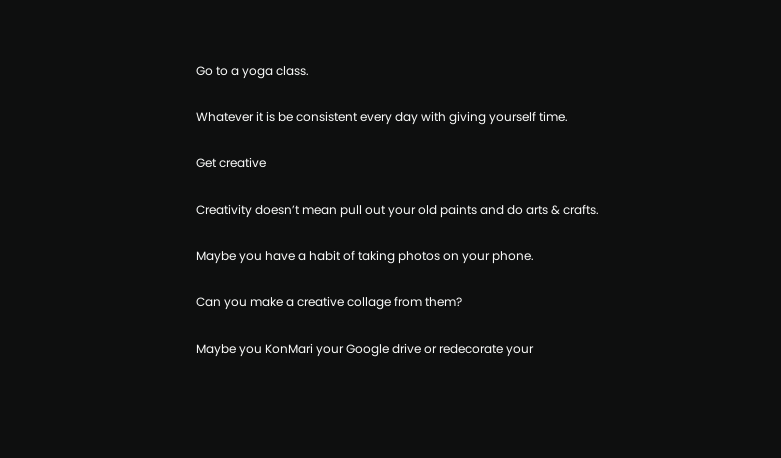Go to a yoga class.

Whatever it is be consistent every day with giving yourself time.

Get creative

Creativity doesn’t mean pull out your old paints and do arts & crafts.

Maybe you have a habit of taking photos on your phone.

Can you make a creative collage from them?

Maybe you KonMari your Google drive or redecorate your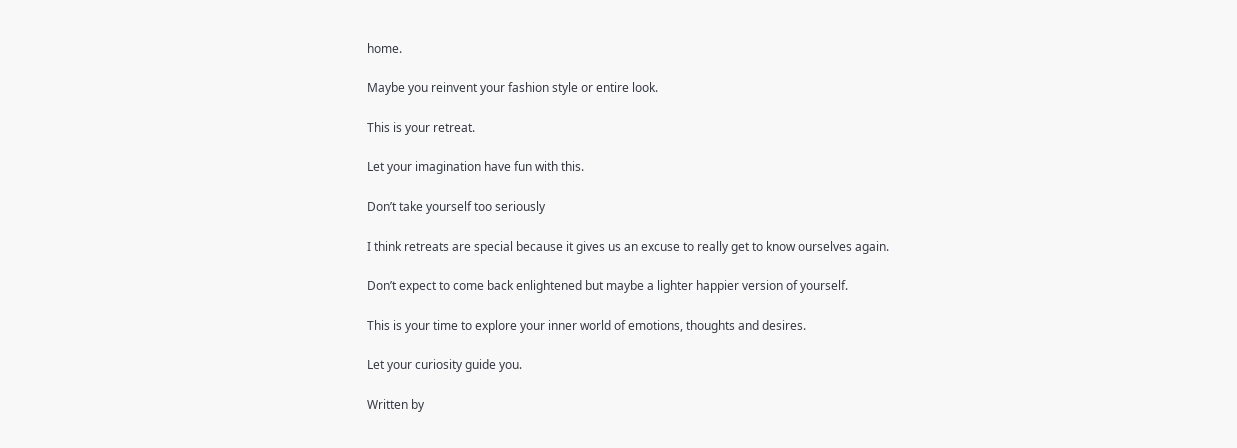home.

Maybe you reinvent your fashion style or entire look.

This is your retreat.

Let your imagination have fun with this.

Don’t take yourself too seriously

I think retreats are special because it gives us an excuse to really get to know ourselves again.

Don’t expect to come back enlightened but maybe a lighter happier version of yourself.

This is your time to explore your inner world of emotions, thoughts and desires.

Let your curiosity guide you.

Written by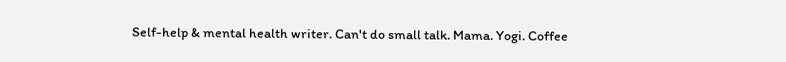Self-help & mental health writer. Can't do small talk. Mama. Yogi. Coffee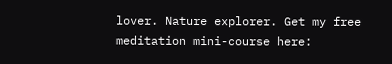lover. Nature explorer. Get my free meditation mini-course here: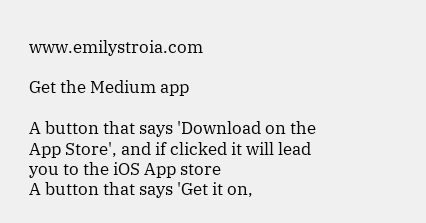www.emilystroia.com

Get the Medium app

A button that says 'Download on the App Store', and if clicked it will lead you to the iOS App store
A button that says 'Get it on,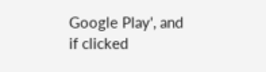Google Play', and if clicked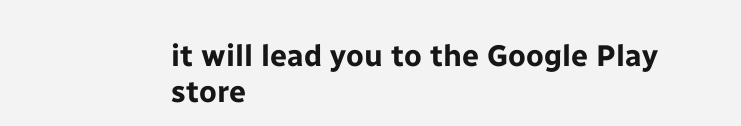it will lead you to the Google Play store